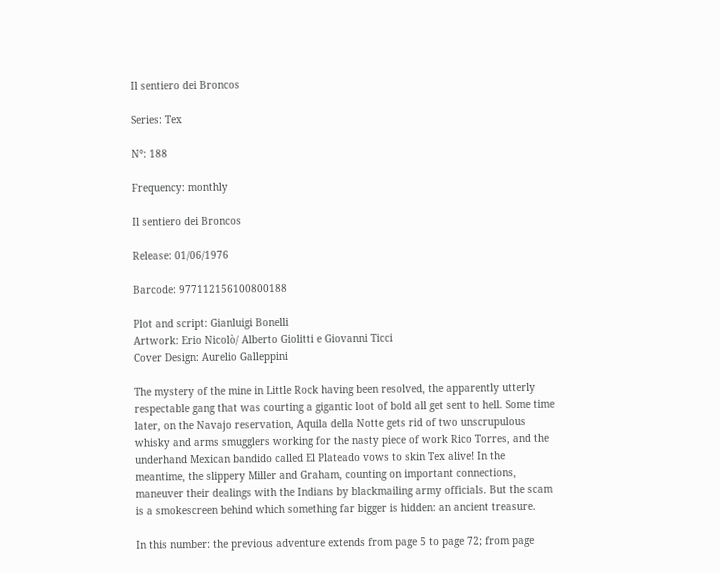Il sentiero dei Broncos

Series: Tex

N°: 188

Frequency: monthly

Il sentiero dei Broncos

Release: 01/06/1976

Barcode: 977112156100800188

Plot and script: Gianluigi Bonelli
Artwork: Erio Nicolò/ Alberto Giolitti e Giovanni Ticci
Cover Design: Aurelio Galleppini

The mystery of the mine in Little Rock having been resolved, the apparently utterly respectable gang that was courting a gigantic loot of bold all get sent to hell. Some time later, on the Navajo reservation, Aquila della Notte gets rid of two unscrupulous whisky and arms smugglers working for the nasty piece of work Rico Torres, and the underhand Mexican bandido called El Plateado vows to skin Tex alive! In the meantime, the slippery Miller and Graham, counting on important connections, maneuver their dealings with the Indians by blackmailing army officials. But the scam is a smokescreen behind which something far bigger is hidden: an ancient treasure.

In this number: the previous adventure extends from page 5 to page 72; from page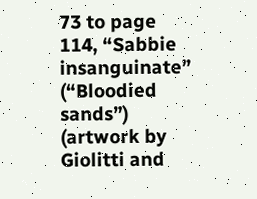73 to page 114, “Sabbie insanguinate” (“Bloodied sands”) (artwork by Giolitti and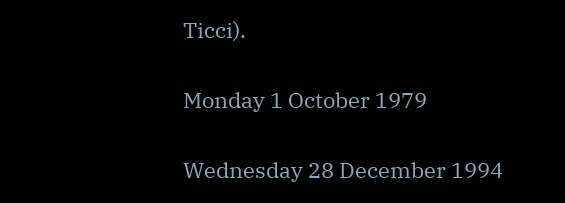Ticci).

Monday 1 October 1979

Wednesday 28 December 1994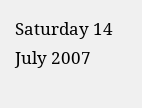Saturday 14 July 2007